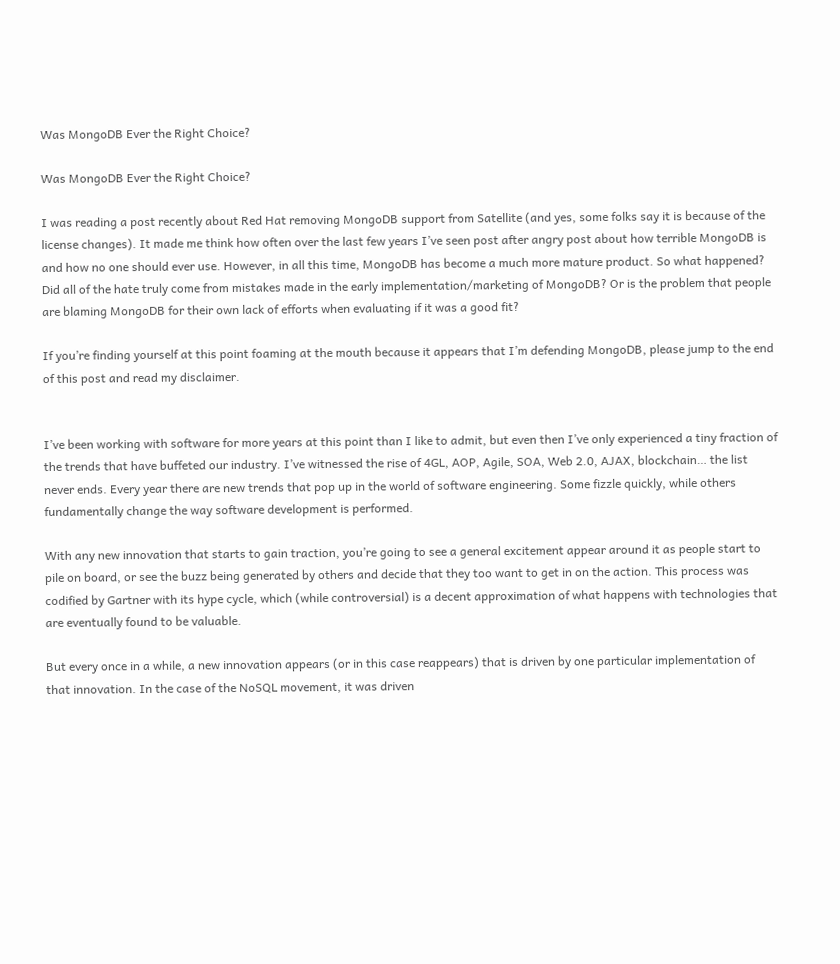Was MongoDB Ever the Right Choice?

Was MongoDB Ever the Right Choice?

I was reading a post recently about Red Hat removing MongoDB support from Satellite (and yes, some folks say it is because of the license changes). It made me think how often over the last few years I’ve seen post after angry post about how terrible MongoDB is and how no one should ever use. However, in all this time, MongoDB has become a much more mature product. So what happened? Did all of the hate truly come from mistakes made in the early implementation/marketing of MongoDB? Or is the problem that people are blaming MongoDB for their own lack of efforts when evaluating if it was a good fit?

If you’re finding yourself at this point foaming at the mouth because it appears that I’m defending MongoDB, please jump to the end of this post and read my disclaimer.


I’ve been working with software for more years at this point than I like to admit, but even then I’ve only experienced a tiny fraction of the trends that have buffeted our industry. I’ve witnessed the rise of 4GL, AOP, Agile, SOA, Web 2.0, AJAX, blockchain… the list never ends. Every year there are new trends that pop up in the world of software engineering. Some fizzle quickly, while others fundamentally change the way software development is performed.

With any new innovation that starts to gain traction, you’re going to see a general excitement appear around it as people start to pile on board, or see the buzz being generated by others and decide that they too want to get in on the action. This process was codified by Gartner with its hype cycle, which (while controversial) is a decent approximation of what happens with technologies that are eventually found to be valuable.

But every once in a while, a new innovation appears (or in this case reappears) that is driven by one particular implementation of that innovation. In the case of the NoSQL movement, it was driven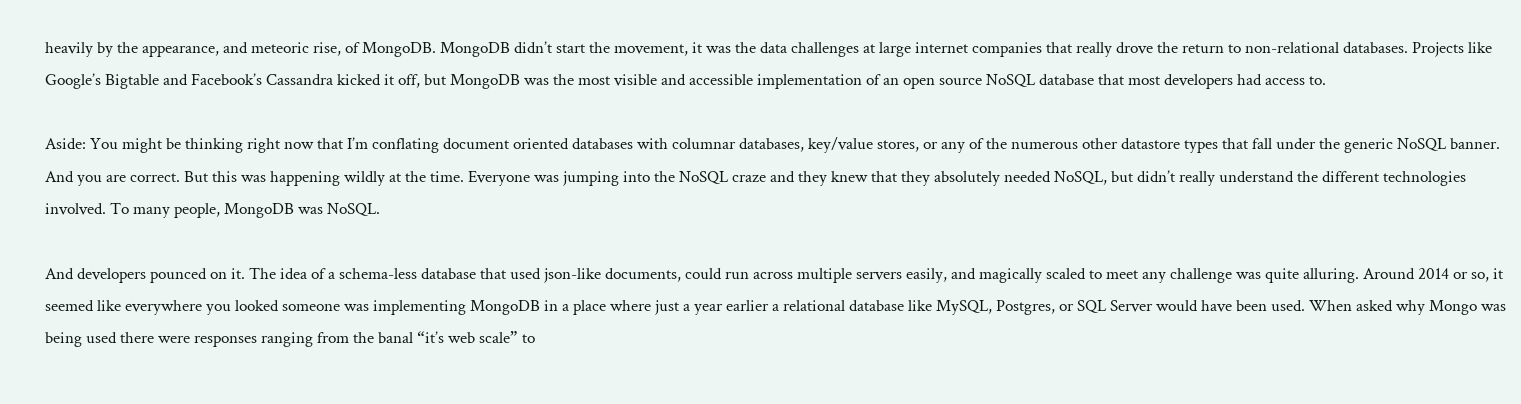heavily by the appearance, and meteoric rise, of MongoDB. MongoDB didn’t start the movement, it was the data challenges at large internet companies that really drove the return to non-relational databases. Projects like Google’s Bigtable and Facebook’s Cassandra kicked it off, but MongoDB was the most visible and accessible implementation of an open source NoSQL database that most developers had access to.

Aside: You might be thinking right now that I’m conflating document oriented databases with columnar databases, key/value stores, or any of the numerous other datastore types that fall under the generic NoSQL banner. And you are correct. But this was happening wildly at the time. Everyone was jumping into the NoSQL craze and they knew that they absolutely needed NoSQL, but didn’t really understand the different technologies involved. To many people, MongoDB was NoSQL.

And developers pounced on it. The idea of a schema-less database that used json-like documents, could run across multiple servers easily, and magically scaled to meet any challenge was quite alluring. Around 2014 or so, it seemed like everywhere you looked someone was implementing MongoDB in a place where just a year earlier a relational database like MySQL, Postgres, or SQL Server would have been used. When asked why Mongo was being used there were responses ranging from the banal “it’s web scale” to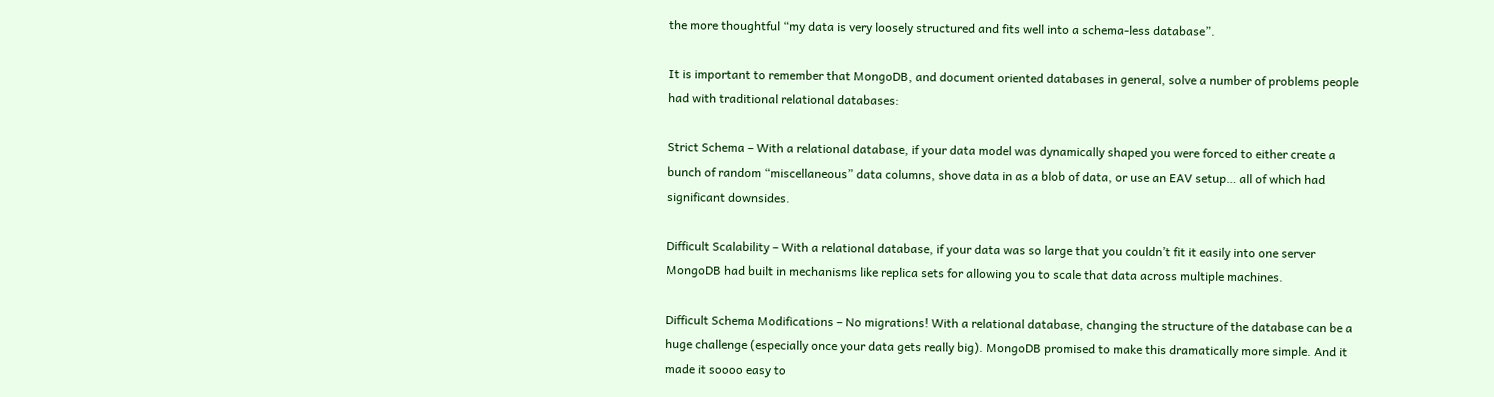the more thoughtful “my data is very loosely structured and fits well into a schema-less database”.

It is important to remember that MongoDB, and document oriented databases in general, solve a number of problems people had with traditional relational databases:

Strict Schema – With a relational database, if your data model was dynamically shaped you were forced to either create a bunch of random “miscellaneous” data columns, shove data in as a blob of data, or use an EAV setup… all of which had significant downsides.

Difficult Scalability – With a relational database, if your data was so large that you couldn’t fit it easily into one server MongoDB had built in mechanisms like replica sets for allowing you to scale that data across multiple machines.

Difficult Schema Modifications – No migrations! With a relational database, changing the structure of the database can be a huge challenge (especially once your data gets really big). MongoDB promised to make this dramatically more simple. And it made it soooo easy to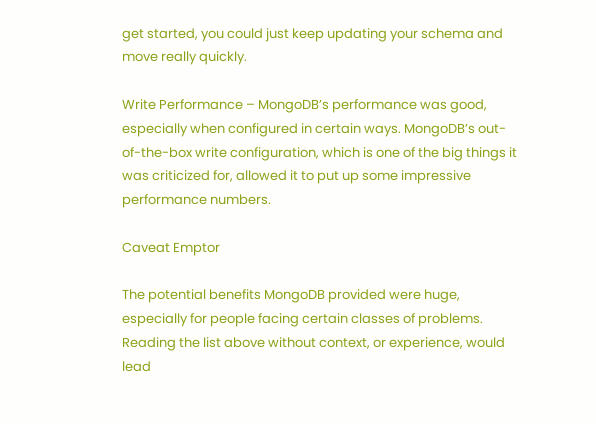get started, you could just keep updating your schema and move really quickly.

Write Performance – MongoDB’s performance was good, especially when configured in certain ways. MongoDB’s out-of-the-box write configuration, which is one of the big things it was criticized for, allowed it to put up some impressive performance numbers.

Caveat Emptor

The potential benefits MongoDB provided were huge, especially for people facing certain classes of problems. Reading the list above without context, or experience, would lead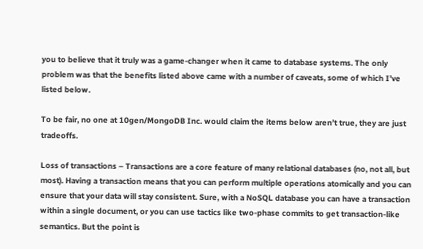you to believe that it truly was a game-changer when it came to database systems. The only problem was that the benefits listed above came with a number of caveats, some of which I’ve listed below.

To be fair, no one at 10gen/MongoDB Inc. would claim the items below aren’t true, they are just tradeoffs.

Loss of transactions – Transactions are a core feature of many relational databases (no, not all, but most). Having a transaction means that you can perform multiple operations atomically and you can ensure that your data will stay consistent. Sure, with a NoSQL database you can have a transaction within a single document, or you can use tactics like two-phase commits to get transaction-like semantics. But the point is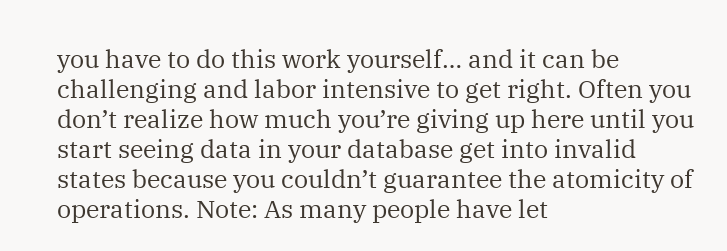you have to do this work yourself… and it can be challenging and labor intensive to get right. Often you don’t realize how much you’re giving up here until you start seeing data in your database get into invalid states because you couldn’t guarantee the atomicity of operations. Note: As many people have let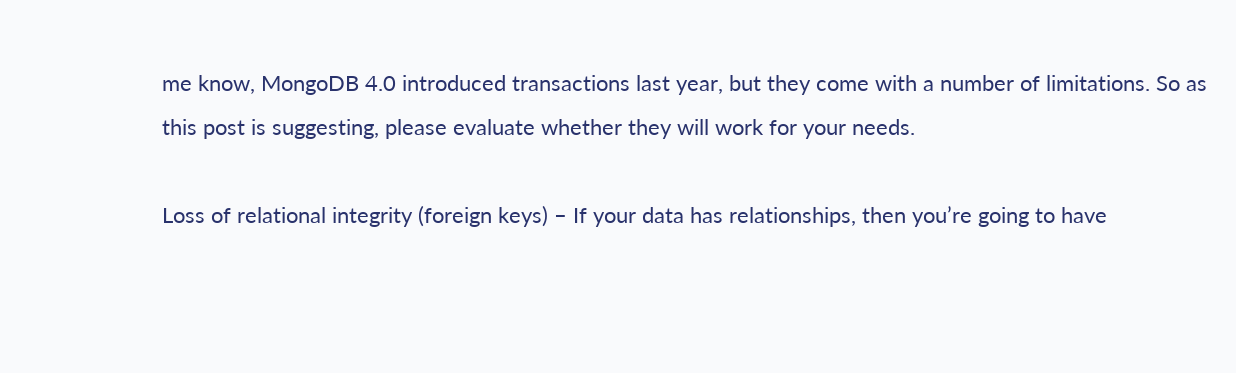me know, MongoDB 4.0 introduced transactions last year, but they come with a number of limitations. So as this post is suggesting, please evaluate whether they will work for your needs.

Loss of relational integrity (foreign keys) – If your data has relationships, then you’re going to have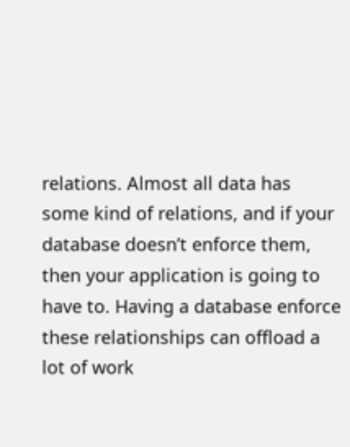relations. Almost all data has some kind of relations, and if your database doesn’t enforce them, then your application is going to have to. Having a database enforce these relationships can offload a lot of work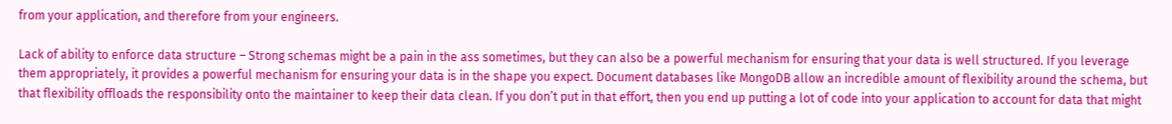from your application, and therefore from your engineers.

Lack of ability to enforce data structure – Strong schemas might be a pain in the ass sometimes, but they can also be a powerful mechanism for ensuring that your data is well structured. If you leverage them appropriately, it provides a powerful mechanism for ensuring your data is in the shape you expect. Document databases like MongoDB allow an incredible amount of flexibility around the schema, but that flexibility offloads the responsibility onto the maintainer to keep their data clean. If you don’t put in that effort, then you end up putting a lot of code into your application to account for data that might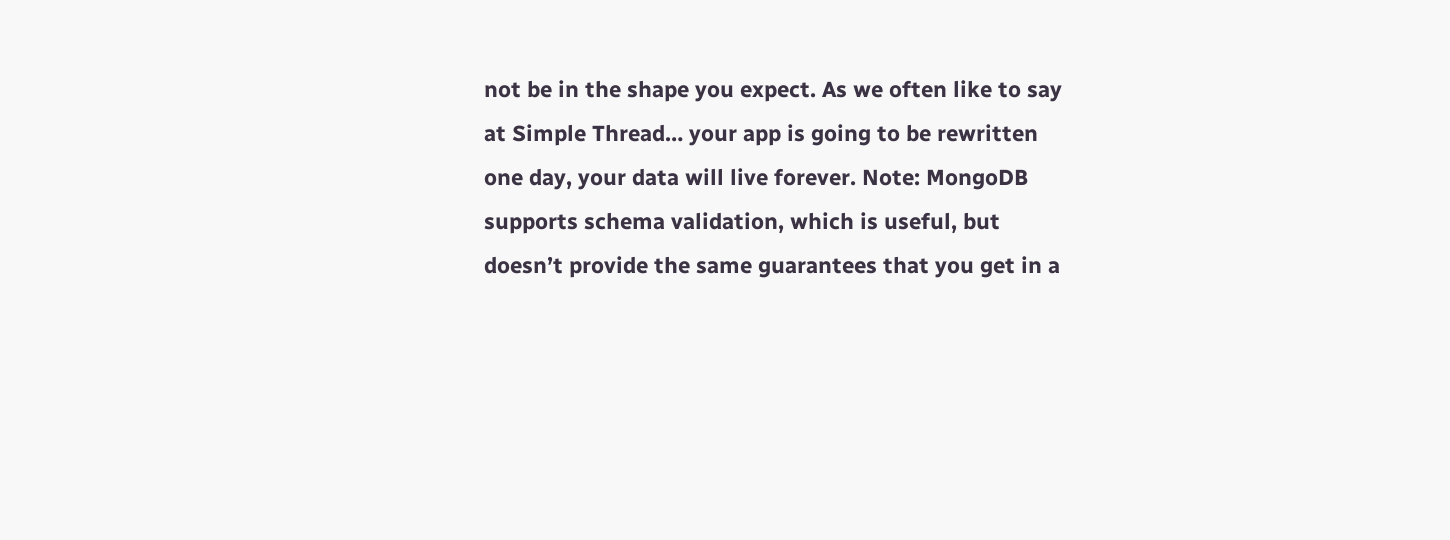not be in the shape you expect. As we often like to say at Simple Thread… your app is going to be rewritten one day, your data will live forever. Note: MongoDB supports schema validation, which is useful, but doesn’t provide the same guarantees that you get in a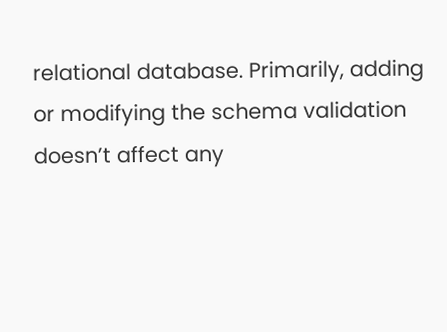relational database. Primarily, adding or modifying the schema validation doesn’t affect any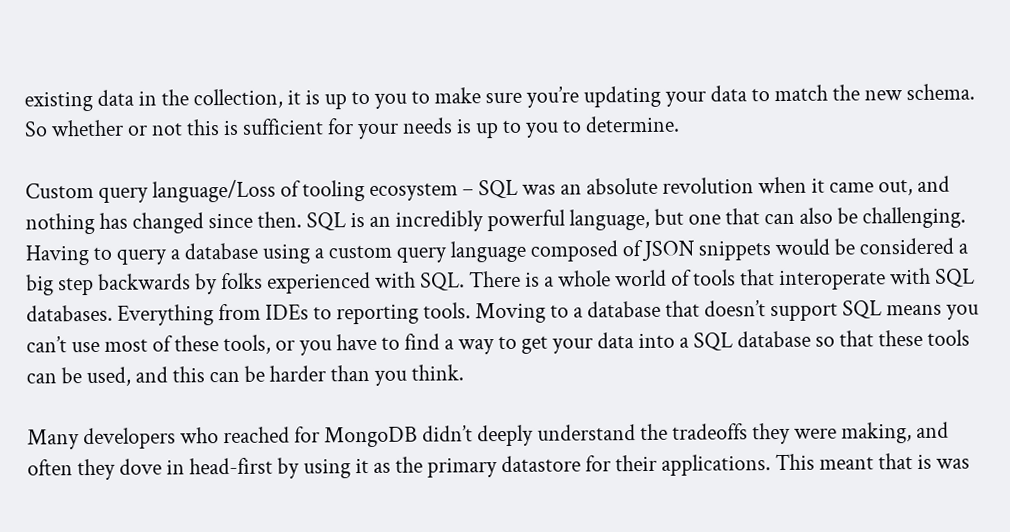existing data in the collection, it is up to you to make sure you’re updating your data to match the new schema. So whether or not this is sufficient for your needs is up to you to determine.

Custom query language/Loss of tooling ecosystem – SQL was an absolute revolution when it came out, and nothing has changed since then. SQL is an incredibly powerful language, but one that can also be challenging. Having to query a database using a custom query language composed of JSON snippets would be considered a big step backwards by folks experienced with SQL. There is a whole world of tools that interoperate with SQL databases. Everything from IDEs to reporting tools. Moving to a database that doesn’t support SQL means you can’t use most of these tools, or you have to find a way to get your data into a SQL database so that these tools can be used, and this can be harder than you think.

Many developers who reached for MongoDB didn’t deeply understand the tradeoffs they were making, and often they dove in head-first by using it as the primary datastore for their applications. This meant that is was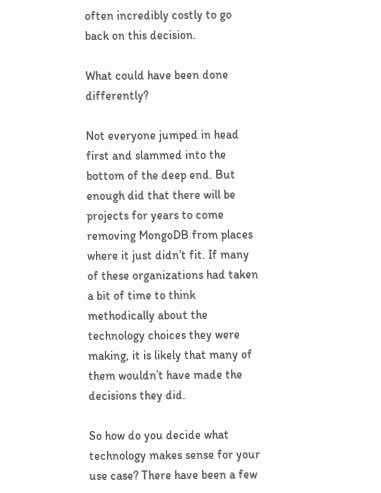often incredibly costly to go back on this decision.

What could have been done differently?

Not everyone jumped in head first and slammed into the bottom of the deep end. But enough did that there will be projects for years to come removing MongoDB from places where it just didn’t fit. If many of these organizations had taken a bit of time to think methodically about the technology choices they were making, it is likely that many of them wouldn’t have made the decisions they did.

So how do you decide what technology makes sense for your use case? There have been a few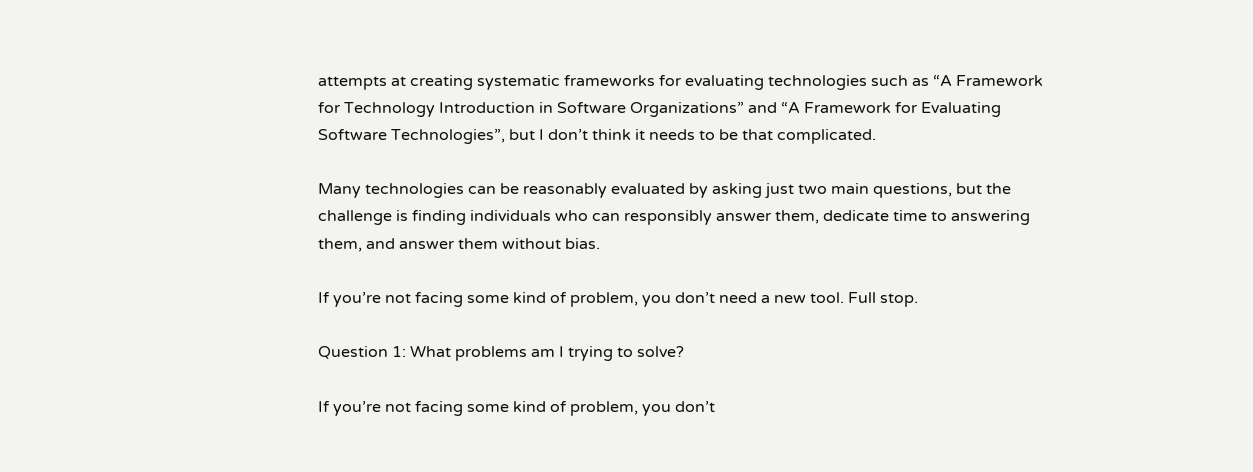attempts at creating systematic frameworks for evaluating technologies such as “A Framework for Technology Introduction in Software Organizations” and “A Framework for Evaluating Software Technologies”, but I don’t think it needs to be that complicated.

Many technologies can be reasonably evaluated by asking just two main questions, but the challenge is finding individuals who can responsibly answer them, dedicate time to answering them, and answer them without bias.

If you’re not facing some kind of problem, you don’t need a new tool. Full stop.

Question 1: What problems am I trying to solve?

If you’re not facing some kind of problem, you don’t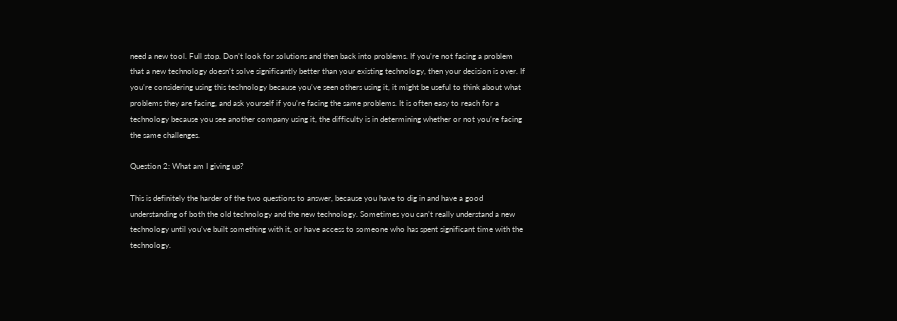need a new tool. Full stop. Don’t look for solutions and then back into problems. If you’re not facing a problem that a new technology doesn’t solve significantly better than your existing technology, then your decision is over. If you’re considering using this technology because you’ve seen others using it, it might be useful to think about what problems they are facing, and ask yourself if you’re facing the same problems. It is often easy to reach for a technology because you see another company using it, the difficulty is in determining whether or not you’re facing the same challenges.

Question 2: What am I giving up?

This is definitely the harder of the two questions to answer, because you have to dig in and have a good understanding of both the old technology and the new technology. Sometimes you can’t really understand a new technology until you’ve built something with it, or have access to someone who has spent significant time with the technology.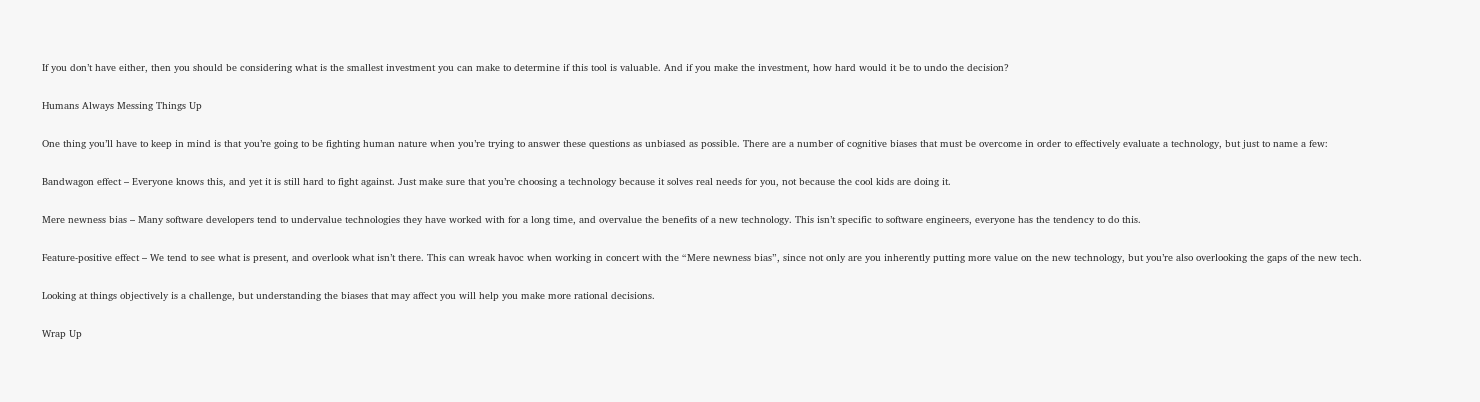If you don’t have either, then you should be considering what is the smallest investment you can make to determine if this tool is valuable. And if you make the investment, how hard would it be to undo the decision?

Humans Always Messing Things Up

One thing you’ll have to keep in mind is that you’re going to be fighting human nature when you’re trying to answer these questions as unbiased as possible. There are a number of cognitive biases that must be overcome in order to effectively evaluate a technology, but just to name a few:

Bandwagon effect – Everyone knows this, and yet it is still hard to fight against. Just make sure that you’re choosing a technology because it solves real needs for you, not because the cool kids are doing it.

Mere newness bias – Many software developers tend to undervalue technologies they have worked with for a long time, and overvalue the benefits of a new technology. This isn’t specific to software engineers, everyone has the tendency to do this.

Feature-positive effect – We tend to see what is present, and overlook what isn’t there. This can wreak havoc when working in concert with the “Mere newness bias”, since not only are you inherently putting more value on the new technology, but you’re also overlooking the gaps of the new tech.

Looking at things objectively is a challenge, but understanding the biases that may affect you will help you make more rational decisions.

Wrap Up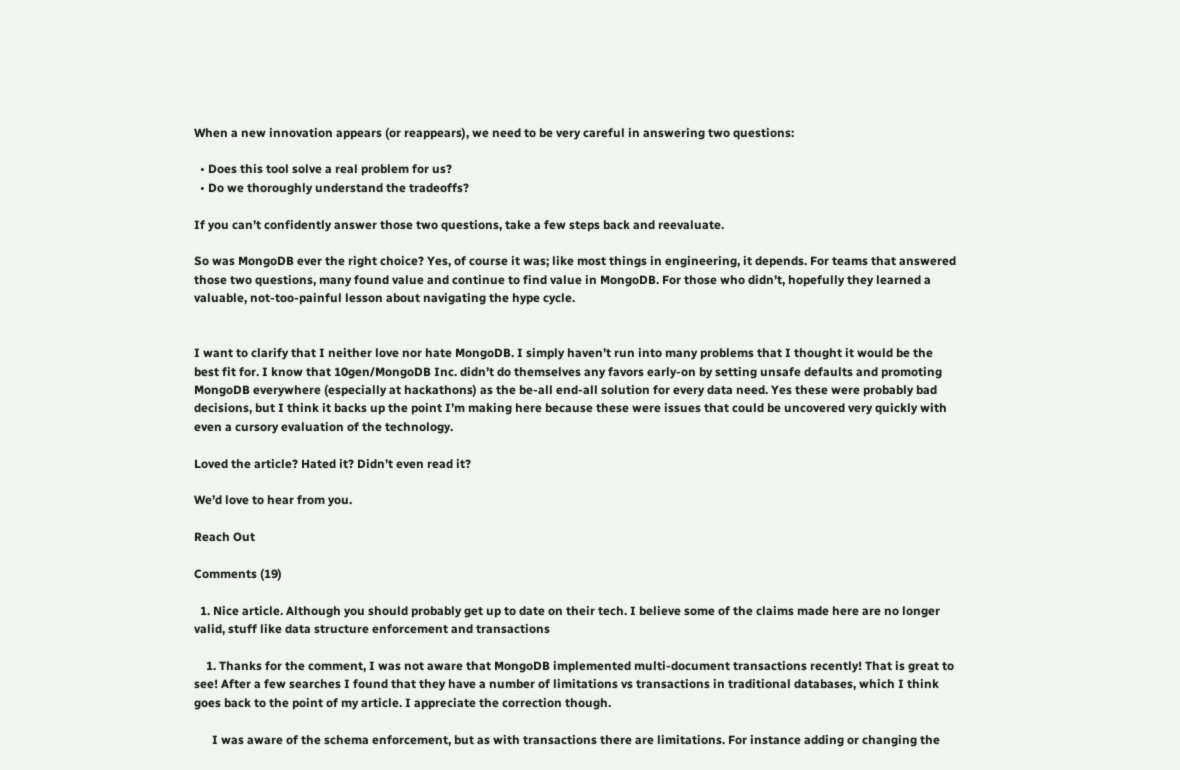When a new innovation appears (or reappears), we need to be very careful in answering two questions:

  • Does this tool solve a real problem for us?
  • Do we thoroughly understand the tradeoffs?

If you can’t confidently answer those two questions, take a few steps back and reevaluate.

So was MongoDB ever the right choice? Yes, of course it was; like most things in engineering, it depends. For teams that answered those two questions, many found value and continue to find value in MongoDB. For those who didn’t, hopefully they learned a valuable, not-too-painful lesson about navigating the hype cycle.


I want to clarify that I neither love nor hate MongoDB. I simply haven’t run into many problems that I thought it would be the best fit for. I know that 10gen/MongoDB Inc. didn’t do themselves any favors early-on by setting unsafe defaults and promoting MongoDB everywhere (especially at hackathons) as the be-all end-all solution for every data need. Yes these were probably bad decisions, but I think it backs up the point I’m making here because these were issues that could be uncovered very quickly with even a cursory evaluation of the technology.

Loved the article? Hated it? Didn’t even read it?

We’d love to hear from you.

Reach Out

Comments (19)

  1. Nice article. Although you should probably get up to date on their tech. I believe some of the claims made here are no longer valid, stuff like data structure enforcement and transactions

    1. Thanks for the comment, I was not aware that MongoDB implemented multi-document transactions recently! That is great to see! After a few searches I found that they have a number of limitations vs transactions in traditional databases, which I think goes back to the point of my article. I appreciate the correction though.

      I was aware of the schema enforcement, but as with transactions there are limitations. For instance adding or changing the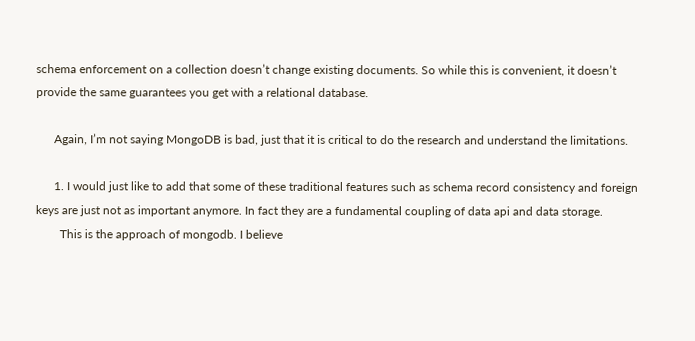schema enforcement on a collection doesn’t change existing documents. So while this is convenient, it doesn’t provide the same guarantees you get with a relational database.

      Again, I’m not saying MongoDB is bad, just that it is critical to do the research and understand the limitations.

      1. I would just like to add that some of these traditional features such as schema record consistency and foreign keys are just not as important anymore. In fact they are a fundamental coupling of data api and data storage.
        This is the approach of mongodb. I believe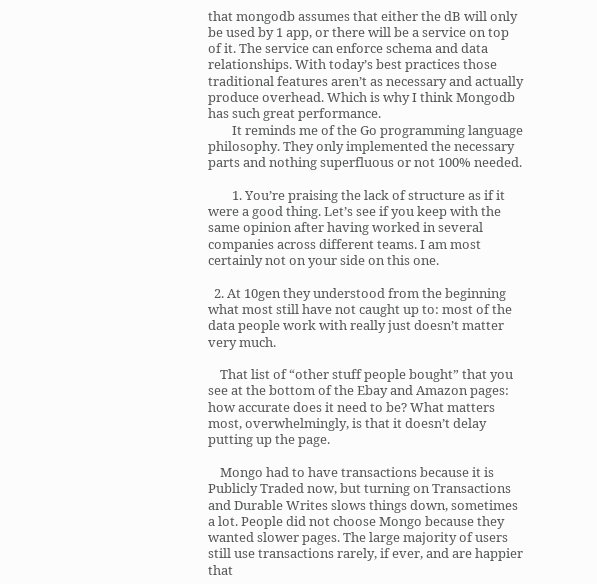that mongodb assumes that either the dB will only be used by 1 app, or there will be a service on top of it. The service can enforce schema and data relationships. With today’s best practices those traditional features aren’t as necessary and actually produce overhead. Which is why I think Mongodb has such great performance.
        It reminds me of the Go programming language philosophy. They only implemented the necessary parts and nothing superfluous or not 100% needed.

        1. You’re praising the lack of structure as if it were a good thing. Let’s see if you keep with the same opinion after having worked in several companies across different teams. I am most certainly not on your side on this one.

  2. At 10gen they understood from the beginning what most still have not caught up to: most of the data people work with really just doesn’t matter very much.

    That list of “other stuff people bought” that you see at the bottom of the Ebay and Amazon pages: how accurate does it need to be? What matters most, overwhelmingly, is that it doesn’t delay putting up the page.

    Mongo had to have transactions because it is Publicly Traded now, but turning on Transactions and Durable Writes slows things down, sometimes a lot. People did not choose Mongo because they wanted slower pages. The large majority of users still use transactions rarely, if ever, and are happier that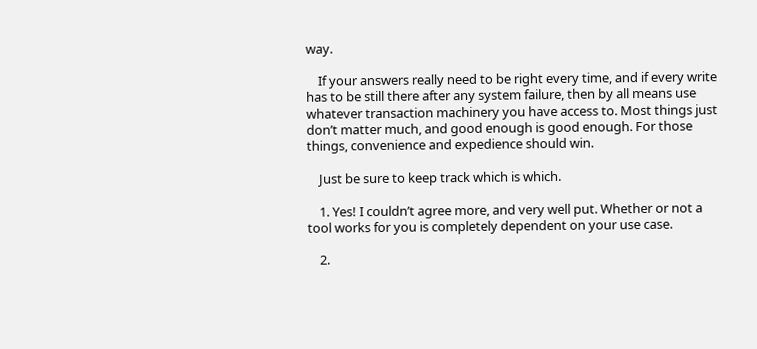way.

    If your answers really need to be right every time, and if every write has to be still there after any system failure, then by all means use whatever transaction machinery you have access to. Most things just don’t matter much, and good enough is good enough. For those things, convenience and expedience should win.

    Just be sure to keep track which is which.

    1. Yes! I couldn’t agree more, and very well put. Whether or not a tool works for you is completely dependent on your use case.

    2.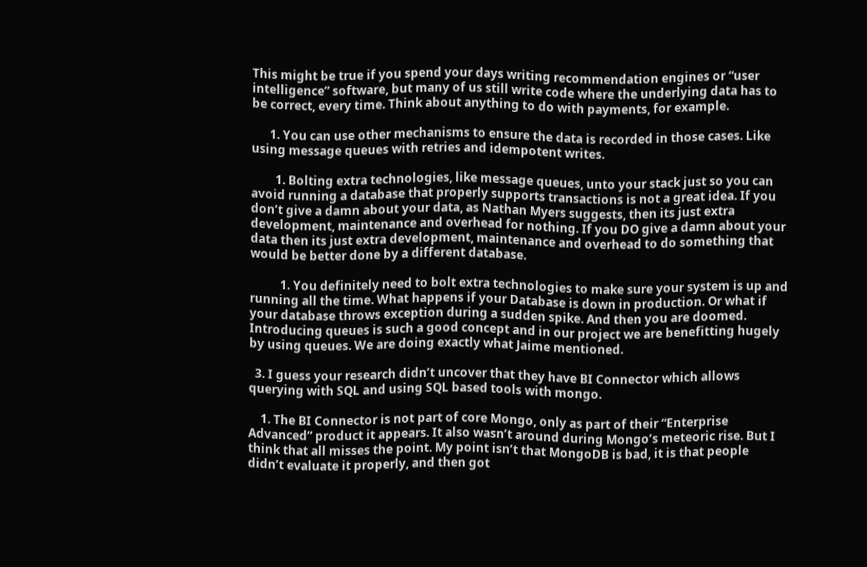This might be true if you spend your days writing recommendation engines or “user intelligence” software, but many of us still write code where the underlying data has to be correct, every time. Think about anything to do with payments, for example.

      1. You can use other mechanisms to ensure the data is recorded in those cases. Like using message queues with retries and idempotent writes.

        1. Bolting extra technologies, like message queues, unto your stack just so you can avoid running a database that properly supports transactions is not a great idea. If you don’t give a damn about your data, as Nathan Myers suggests, then its just extra development, maintenance and overhead for nothing. If you DO give a damn about your data then its just extra development, maintenance and overhead to do something that would be better done by a different database.

          1. You definitely need to bolt extra technologies to make sure your system is up and running all the time. What happens if your Database is down in production. Or what if your database throws exception during a sudden spike. And then you are doomed. Introducing queues is such a good concept and in our project we are benefitting hugely by using queues. We are doing exactly what Jaime mentioned.

  3. I guess your research didn’t uncover that they have BI Connector which allows querying with SQL and using SQL based tools with mongo.

    1. The BI Connector is not part of core Mongo, only as part of their “Enterprise Advanced” product it appears. It also wasn’t around during Mongo’s meteoric rise. But I think that all misses the point. My point isn’t that MongoDB is bad, it is that people didn’t evaluate it properly, and then got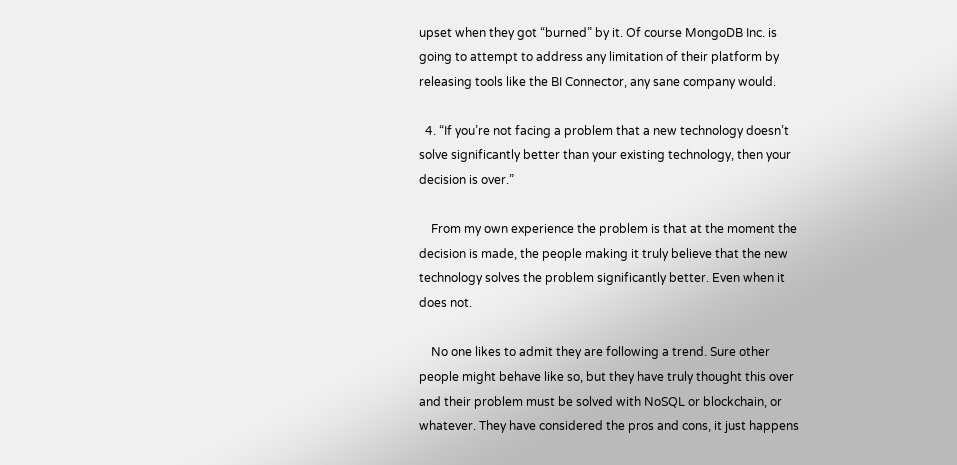upset when they got “burned” by it. Of course MongoDB Inc. is going to attempt to address any limitation of their platform by releasing tools like the BI Connector, any sane company would.

  4. “If you’re not facing a problem that a new technology doesn’t solve significantly better than your existing technology, then your decision is over.”

    From my own experience the problem is that at the moment the decision is made, the people making it truly believe that the new technology solves the problem significantly better. Even when it does not.

    No one likes to admit they are following a trend. Sure other people might behave like so, but they have truly thought this over and their problem must be solved with NoSQL or blockchain, or whatever. They have considered the pros and cons, it just happens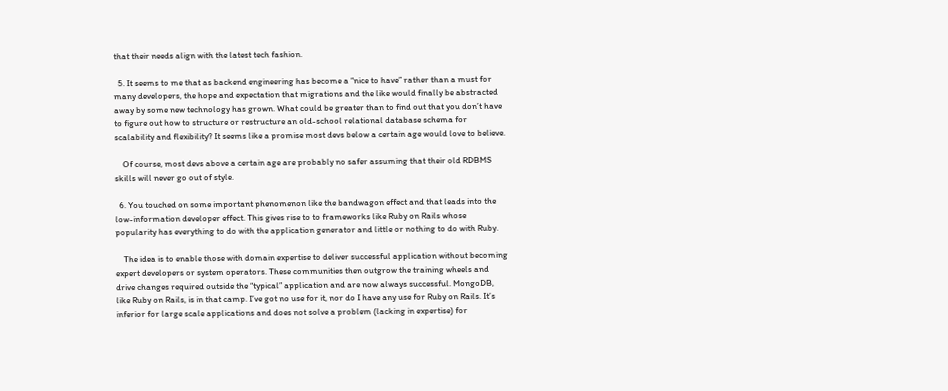that their needs align with the latest tech fashion.

  5. It seems to me that as backend engineering has become a “nice to have” rather than a must for many developers, the hope and expectation that migrations and the like would finally be abstracted away by some new technology has grown. What could be greater than to find out that you don’t have to figure out how to structure or restructure an old-school relational database schema for scalability and flexibility? It seems like a promise most devs below a certain age would love to believe.

    Of course, most devs above a certain age are probably no safer assuming that their old RDBMS skills will never go out of style.

  6. You touched on some important phenomenon like the bandwagon effect and that leads into the low-information developer effect. This gives rise to to frameworks like Ruby on Rails whose popularity has everything to do with the application generator and little or nothing to do with Ruby.

    The idea is to enable those with domain expertise to deliver successful application without becoming expert developers or system operators. These communities then outgrow the training wheels and drive changes required outside the “typical” application and are now always successful. MongoDB, like Ruby on Rails, is in that camp. I’ve got no use for it, nor do I have any use for Ruby on Rails. It’s inferior for large scale applications and does not solve a problem (lacking in expertise) for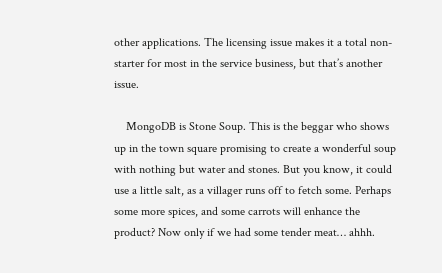other applications. The licensing issue makes it a total non-starter for most in the service business, but that’s another issue.

    MongoDB is Stone Soup. This is the beggar who shows up in the town square promising to create a wonderful soup with nothing but water and stones. But you know, it could use a little salt, as a villager runs off to fetch some. Perhaps some more spices, and some carrots will enhance the product? Now only if we had some tender meat… ahhh.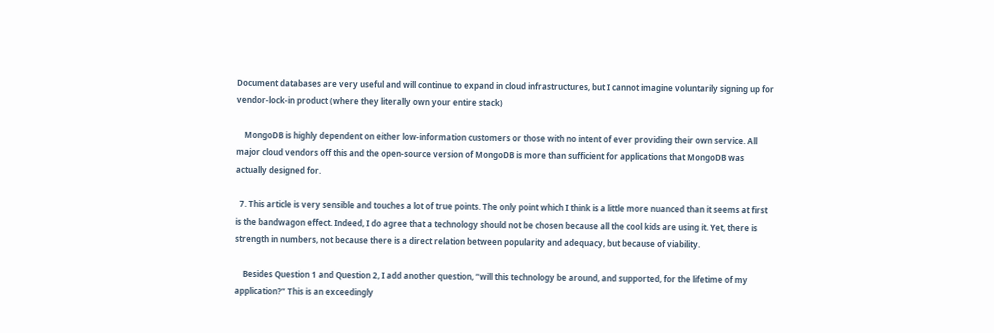Document databases are very useful and will continue to expand in cloud infrastructures, but I cannot imagine voluntarily signing up for vendor-lock-in product (where they literally own your entire stack)

    MongoDB is highly dependent on either low-information customers or those with no intent of ever providing their own service. All major cloud vendors off this and the open-source version of MongoDB is more than sufficient for applications that MongoDB was actually designed for.

  7. This article is very sensible and touches a lot of true points. The only point which I think is a little more nuanced than it seems at first is the bandwagon effect. Indeed, I do agree that a technology should not be chosen because all the cool kids are using it. Yet, there is strength in numbers, not because there is a direct relation between popularity and adequacy, but because of viability.

    Besides Question 1 and Question 2, I add another question, “will this technology be around, and supported, for the lifetime of my application?” This is an exceedingly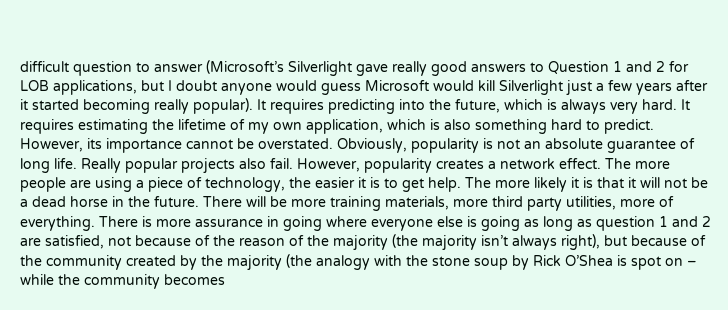difficult question to answer (Microsoft’s Silverlight gave really good answers to Question 1 and 2 for LOB applications, but I doubt anyone would guess Microsoft would kill Silverlight just a few years after it started becoming really popular). It requires predicting into the future, which is always very hard. It requires estimating the lifetime of my own application, which is also something hard to predict. However, its importance cannot be overstated. Obviously, popularity is not an absolute guarantee of long life. Really popular projects also fail. However, popularity creates a network effect. The more people are using a piece of technology, the easier it is to get help. The more likely it is that it will not be a dead horse in the future. There will be more training materials, more third party utilities, more of everything. There is more assurance in going where everyone else is going as long as question 1 and 2 are satisfied, not because of the reason of the majority (the majority isn’t always right), but because of the community created by the majority (the analogy with the stone soup by Rick O’Shea is spot on – while the community becomes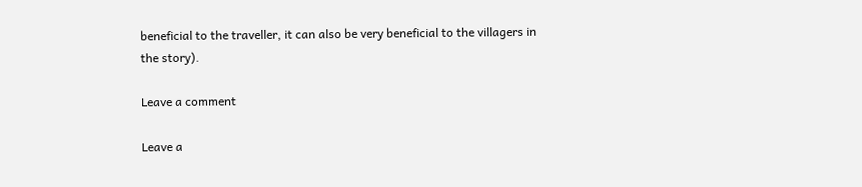beneficial to the traveller, it can also be very beneficial to the villagers in the story).

Leave a comment

Leave a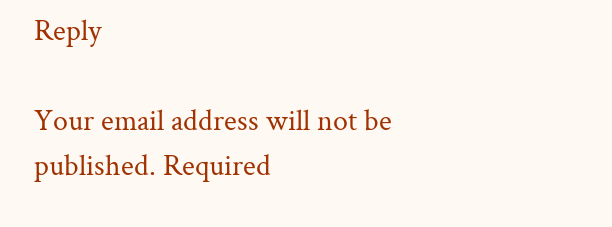Reply

Your email address will not be published. Required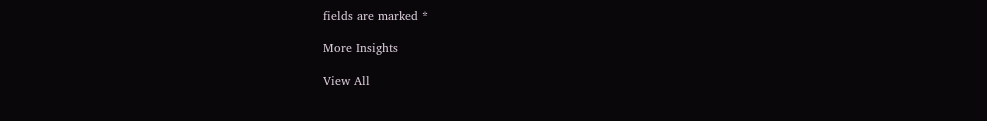fields are marked *

More Insights

View All